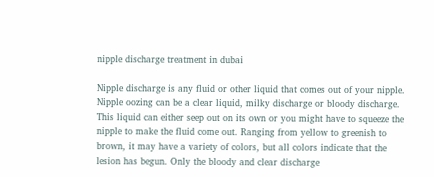nipple discharge treatment in dubai

Nipple discharge is any fluid or other liquid that comes out of your nipple. Nipple oozing can be a clear liquid, milky discharge or bloody discharge. This liquid can either seep out on its own or you might have to squeeze the nipple to make the fluid come out. Ranging from yellow to greenish to brown, it may have a variety of colors, but all colors indicate that the lesion has begun. Only the bloody and clear discharge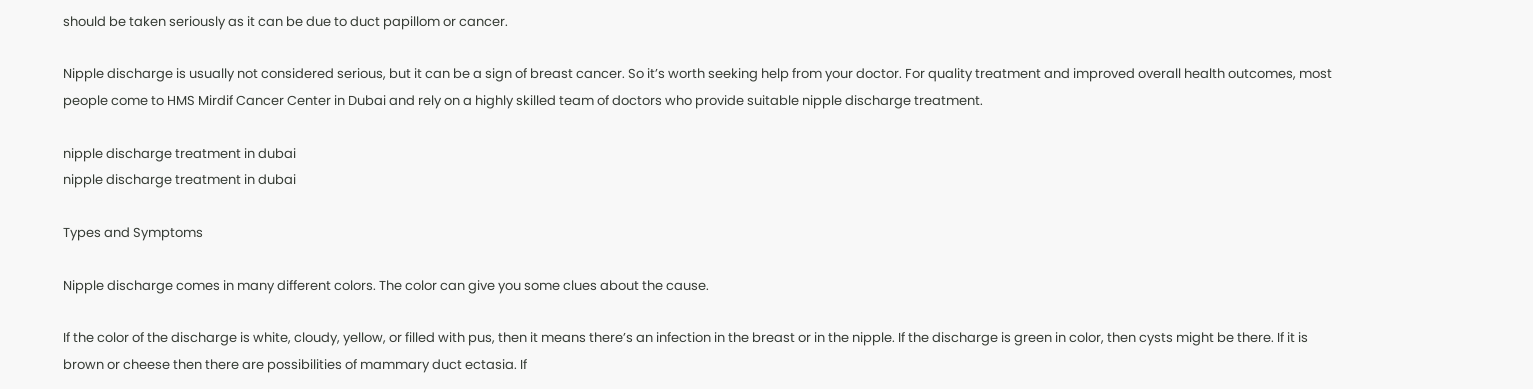should be taken seriously as it can be due to duct papillom or cancer.

Nipple discharge is usually not considered serious, but it can be a sign of breast cancer. So it’s worth seeking help from your doctor. For quality treatment and improved overall health outcomes, most people come to HMS Mirdif Cancer Center in Dubai and rely on a highly skilled team of doctors who provide suitable nipple discharge treatment.

nipple discharge treatment in dubai
nipple discharge treatment in dubai

Types and Symptoms

Nipple discharge comes in many different colors. The color can give you some clues about the cause.

If the color of the discharge is white, cloudy, yellow, or filled with pus, then it means there’s an infection in the breast or in the nipple. If the discharge is green in color, then cysts might be there. If it is brown or cheese then there are possibilities of mammary duct ectasia. If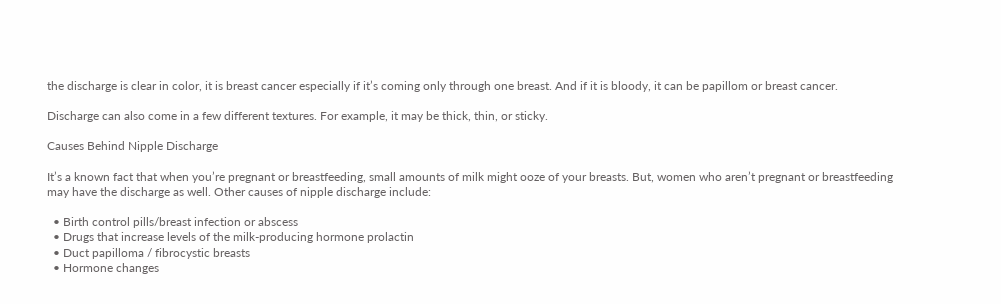the discharge is clear in color, it is breast cancer especially if it’s coming only through one breast. And if it is bloody, it can be papillom or breast cancer.

Discharge can also come in a few different textures. For example, it may be thick, thin, or sticky.

Causes Behind Nipple Discharge

It’s a known fact that when you’re pregnant or breastfeeding, small amounts of milk might ooze of your breasts. But, women who aren’t pregnant or breastfeeding may have the discharge as well. Other causes of nipple discharge include:

  • Birth control pills/breast infection or abscess
  • Drugs that increase levels of the milk-producing hormone prolactin
  • Duct papilloma / fibrocystic breasts
  • Hormone changes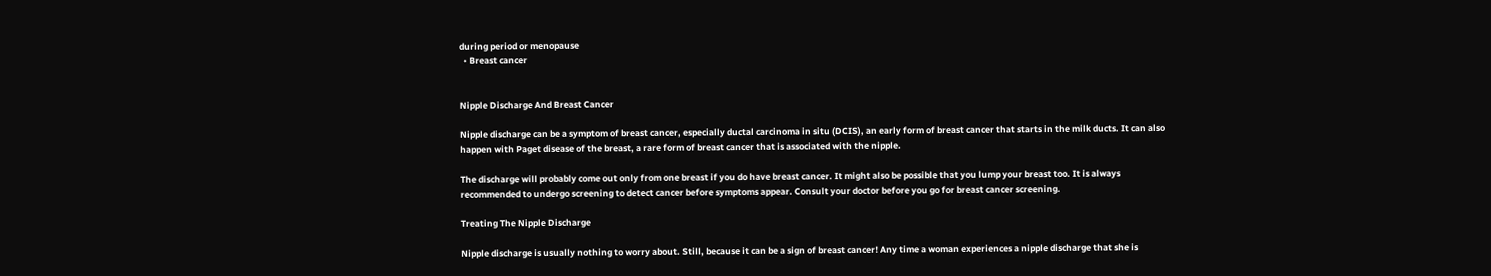during period or menopause
  • Breast cancer


Nipple Discharge And Breast Cancer

Nipple discharge can be a symptom of breast cancer, especially ductal carcinoma in situ (DCIS), an early form of breast cancer that starts in the milk ducts. It can also happen with Paget disease of the breast, a rare form of breast cancer that is associated with the nipple.

The discharge will probably come out only from one breast if you do have breast cancer. It might also be possible that you lump your breast too. It is always recommended to undergo screening to detect cancer before symptoms appear. Consult your doctor before you go for breast cancer screening.

Treating The Nipple Discharge

Nipple discharge is usually nothing to worry about. Still, because it can be a sign of breast cancer! Any time a woman experiences a nipple discharge that she is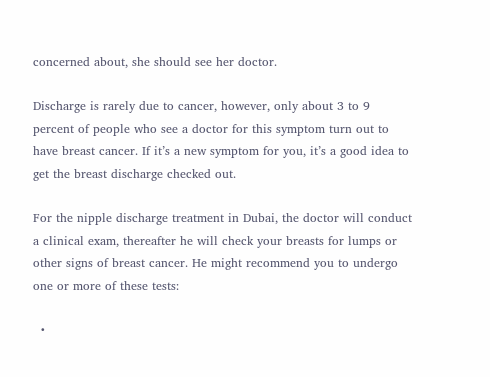concerned about, she should see her doctor.

Discharge is rarely due to cancer, however, only about 3 to 9 percent of people who see a doctor for this symptom turn out to have breast cancer. If it’s a new symptom for you, it’s a good idea to get the breast discharge checked out.

For the nipple discharge treatment in Dubai, the doctor will conduct a clinical exam, thereafter he will check your breasts for lumps or other signs of breast cancer. He might recommend you to undergo one or more of these tests:

  •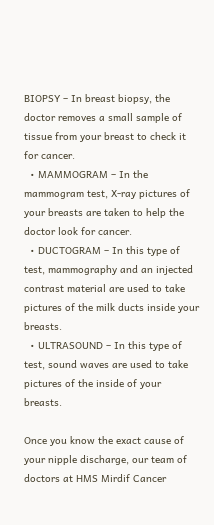BIOPSY – In breast biopsy, the doctor removes a small sample of tissue from your breast to check it for cancer.
  • MAMMOGRAM – In the mammogram test, X-ray pictures of your breasts are taken to help the doctor look for cancer.
  • DUCTOGRAM – In this type of test, mammography and an injected contrast material are used to take pictures of the milk ducts inside your breasts.
  • ULTRASOUND – In this type of test, sound waves are used to take pictures of the inside of your breasts.

Once you know the exact cause of your nipple discharge, our team of doctors at HMS Mirdif Cancer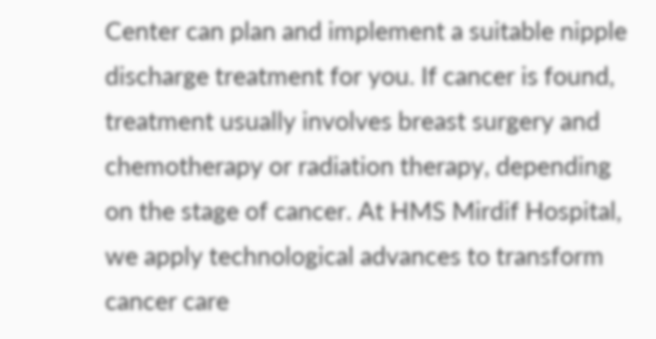Center can plan and implement a suitable nipple discharge treatment for you. If cancer is found, treatment usually involves breast surgery and chemotherapy or radiation therapy, depending on the stage of cancer. At HMS Mirdif Hospital, we apply technological advances to transform cancer care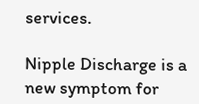services.

Nipple Discharge is a new symptom for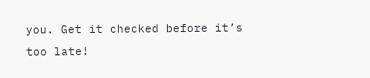you. Get it checked before it’s too late!